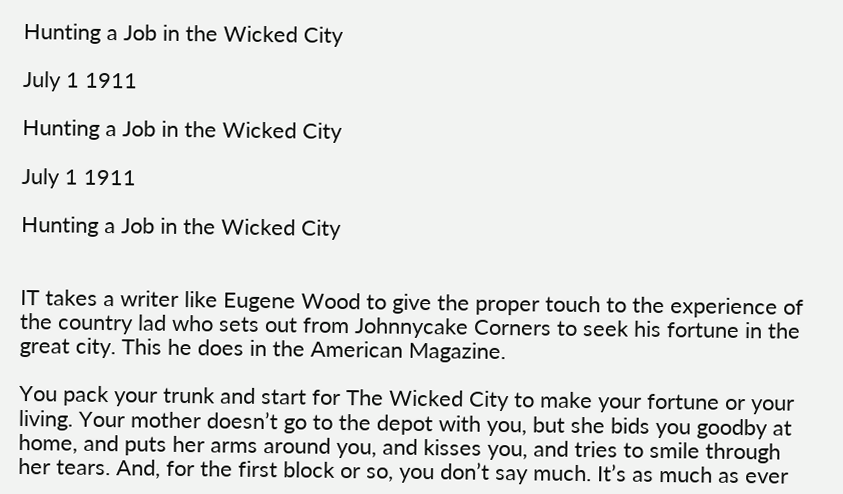Hunting a Job in the Wicked City

July 1 1911

Hunting a Job in the Wicked City

July 1 1911

Hunting a Job in the Wicked City


IT takes a writer like Eugene Wood to give the proper touch to the experience of the country lad who sets out from Johnnycake Corners to seek his fortune in the great city. This he does in the American Magazine.

You pack your trunk and start for The Wicked City to make your fortune or your living. Your mother doesn’t go to the depot with you, but she bids you goodby at home, and puts her arms around you, and kisses you, and tries to smile through her tears. And, for the first block or so, you don’t say much. It’s as much as ever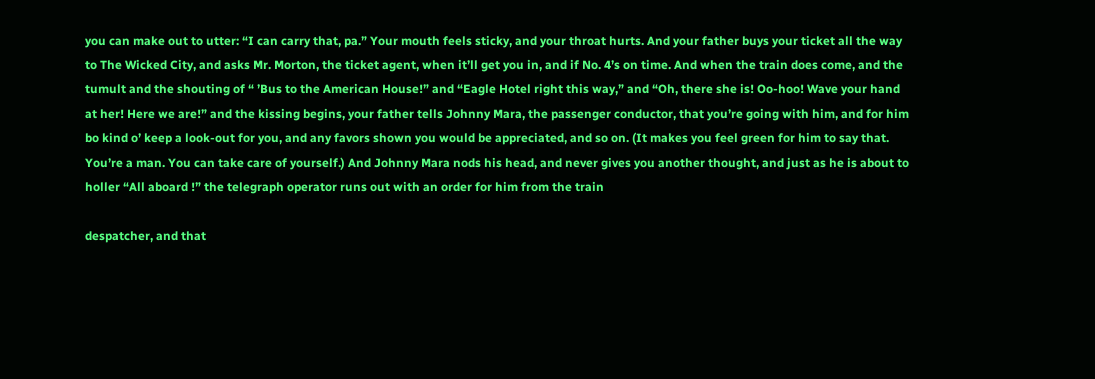you can make out to utter: “I can carry that, pa.” Your mouth feels sticky, and your throat hurts. And your father buys your ticket all the way to The Wicked City, and asks Mr. Morton, the ticket agent, when it’ll get you in, and if No. 4’s on time. And when the train does come, and the tumult and the shouting of “ ’Bus to the American House!” and “Eagle Hotel right this way,” and “Oh, there she is! Oo-hoo! Wave your hand at her! Here we are!” and the kissing begins, your father tells Johnny Mara, the passenger conductor, that you’re going with him, and for him bo kind o’ keep a look-out for you, and any favors shown you would be appreciated, and so on. (It makes you feel green for him to say that. You’re a man. You can take care of yourself.) And Johnny Mara nods his head, and never gives you another thought, and just as he is about to holler “All aboard !” the telegraph operator runs out with an order for him from the train

despatcher, and that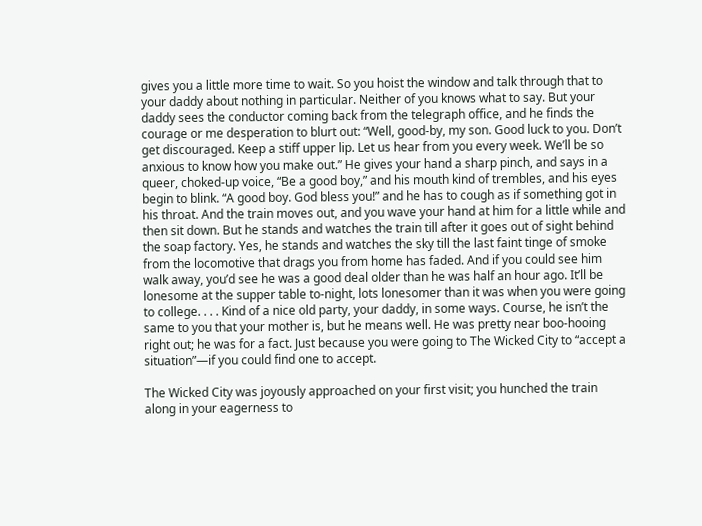gives you a little more time to wait. So you hoist the window and talk through that to your daddy about nothing in particular. Neither of you knows what to say. But your daddy sees the conductor coming back from the telegraph office, and he finds the courage or me desperation to blurt out: “Well, good-by, my son. Good luck to you. Don’t get discouraged. Keep a stiff upper lip. Let us hear from you every week. We’ll be so anxious to know how you make out.” He gives your hand a sharp pinch, and says in a queer, choked-up voice, “Be a good boy,” and his mouth kind of trembles, and his eyes begin to blink. “A good boy. God bless you!” and he has to cough as if something got in his throat. And the train moves out, and you wave your hand at him for a little while and then sit down. But he stands and watches the train till after it goes out of sight behind the soap factory. Yes, he stands and watches the sky till the last faint tinge of smoke from the locomotive that drags you from home has faded. And if you could see him walk away, you’d see he was a good deal older than he was half an hour ago. It’ll be lonesome at the supper table to-night, lots lonesomer than it was when you were going to college. . . . Kind of a nice old party, your daddy, in some ways. Course, he isn’t the same to you that your mother is, but he means well. He was pretty near boo-hooing right out; he was for a fact. Just because you were going to The Wicked City to “accept a situation”—if you could find one to accept.

The Wicked City was joyously approached on your first visit; you hunched the train along in your eagerness to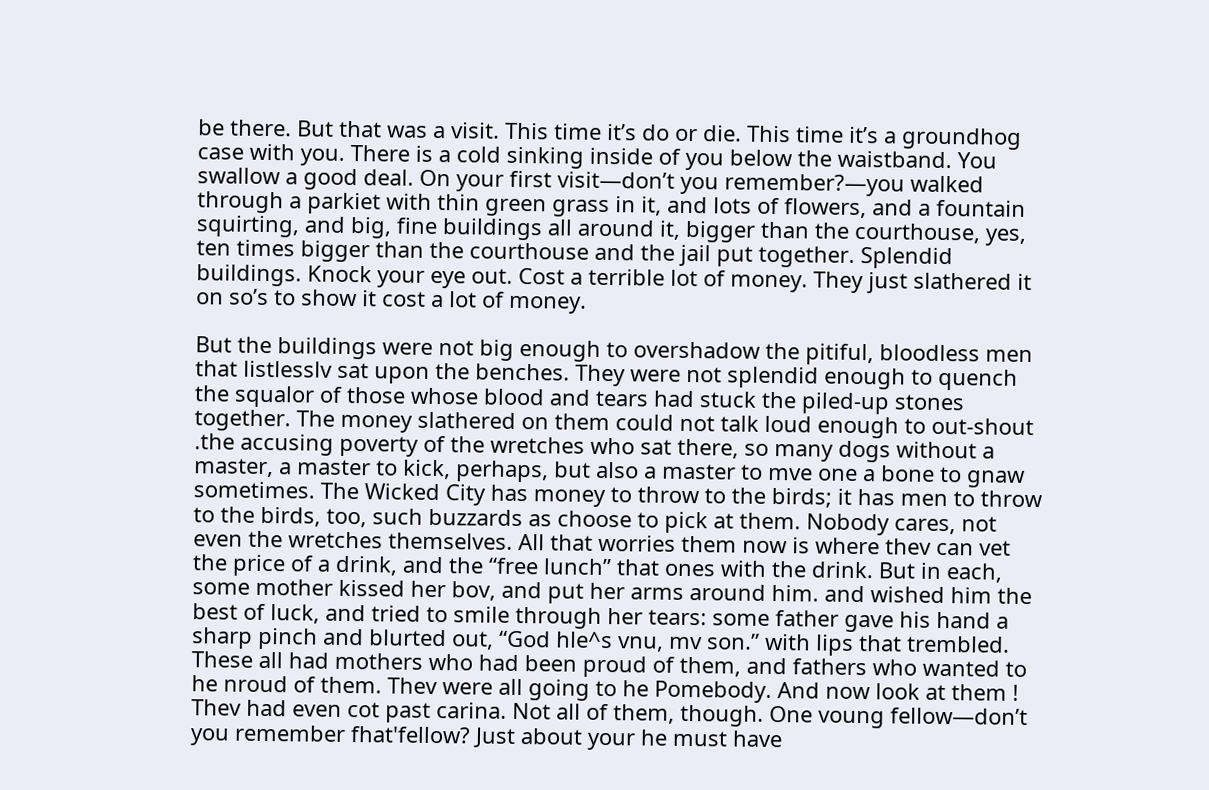be there. But that was a visit. This time it’s do or die. This time it’s a groundhog case with you. There is a cold sinking inside of you below the waistband. You swallow a good deal. On your first visit—don’t you remember?—you walked through a parkiet with thin green grass in it, and lots of flowers, and a fountain squirting, and big, fine buildings all around it, bigger than the courthouse, yes, ten times bigger than the courthouse and the jail put together. Splendid buildings. Knock your eye out. Cost a terrible lot of money. They just slathered it on so’s to show it cost a lot of money.

But the buildings were not big enough to overshadow the pitiful, bloodless men that listlesslv sat upon the benches. They were not splendid enough to quench the squalor of those whose blood and tears had stuck the piled-up stones together. The money slathered on them could not talk loud enough to out-shout .the accusing poverty of the wretches who sat there, so many dogs without a master, a master to kick, perhaps, but also a master to mve one a bone to gnaw sometimes. The Wicked City has money to throw to the birds; it has men to throw to the birds, too, such buzzards as choose to pick at them. Nobody cares, not even the wretches themselves. All that worries them now is where thev can vet the price of a drink, and the “free lunch” that ones with the drink. But in each, some mother kissed her bov, and put her arms around him. and wished him the best of luck, and tried to smile through her tears: some father gave his hand a sharp pinch and blurted out, “God hle^s vnu, mv son.” with lips that trembled. These all had mothers who had been proud of them, and fathers who wanted to he nroud of them. Thev were all going to he Pomebody. And now look at them ! Thev had even cot past carina. Not all of them, though. One voung fellow—don’t you remember fhat'fellow? Just about your he must have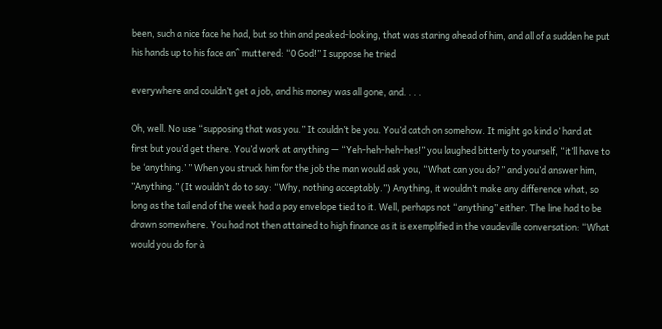been, such a nice face he had, but so thin and peaked-looking, that was staring ahead of him, and all of a sudden he put his hands up to his face an^ muttered: “0 God!” I suppose he tried

everywhere and couldn’t get a job, and his money was all gone, and. . . .

Oh, well. No use “supposing that was you.” It couldn’t be you. You’d catch on somehow. It might go kind o’ hard at first but you’d get there. You’d work at anything — “Yeh-heh-heh-hes!” you laughed bitterly to yourself, “it’ll have to be ‘anything.’ ” When you struck him for the job the man would ask you, “What can you do?” and you’d answer him, ’’Anything.” (It wouldn’t do to say: “Why, nothing acceptably.”) Anything, it wouldn’t make any difference what, so long as the tail end of the week had a pay envelope tied to it. Well, perhaps not “anything” either. The line had to be drawn somewhere. You had not then attained to high finance as it is exemplified in the vaudeville conversation: “What would you do for à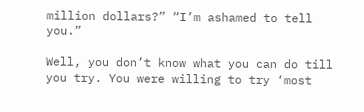million dollars?” “I’m ashamed to tell you.”

Well, you don’t know what you can do till you try. You were willing to try ‘most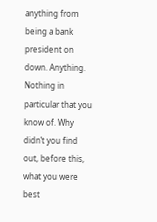anything from being a bank president on down. Anything. Nothing in particular that you know of. Why didn’t you find out, before this, what you were best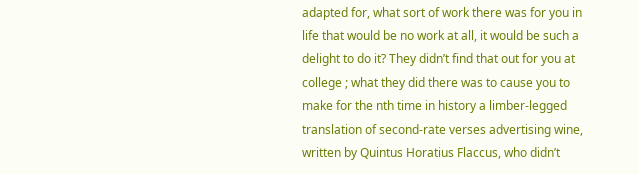adapted for, what sort of work there was for you in life that would be no work at all, it would be such a delight to do it? They didn’t find that out for you at college ; what they did there was to cause you to make for the nth time in history a limber-legged translation of second-rate verses advertising wine, written by Quintus Horatius Flaccus, who didn’t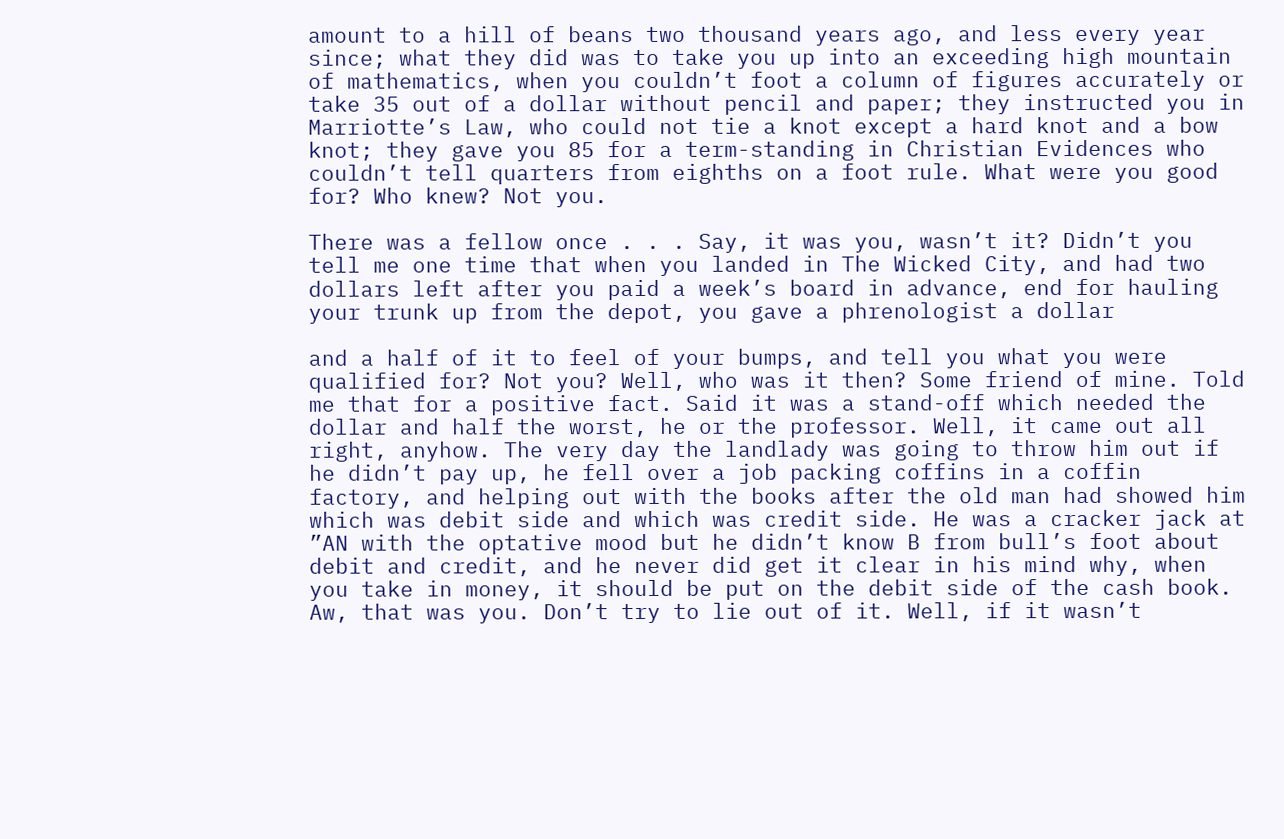amount to a hill of beans two thousand years ago, and less every year since; what they did was to take you up into an exceeding high mountain of mathematics, when you couldn’t foot a column of figures accurately or take 35 out of a dollar without pencil and paper; they instructed you in Marriotte’s Law, who could not tie a knot except a hard knot and a bow knot; they gave you 85 for a term-standing in Christian Evidences who couldn’t tell quarters from eighths on a foot rule. What were you good for? Who knew? Not you.

There was a fellow once . . . Say, it was you, wasn’t it? Didn’t you tell me one time that when you landed in The Wicked City, and had two dollars left after you paid a week’s board in advance, end for hauling your trunk up from the depot, you gave a phrenologist a dollar

and a half of it to feel of your bumps, and tell you what you were qualified for? Not you? Well, who was it then? Some friend of mine. Told me that for a positive fact. Said it was a stand-off which needed the dollar and half the worst, he or the professor. Well, it came out all right, anyhow. The very day the landlady was going to throw him out if he didn’t pay up, he fell over a job packing coffins in a coffin factory, and helping out with the books after the old man had showed him which was debit side and which was credit side. He was a cracker jack at ”AN with the optative mood but he didn’t know B from bull’s foot about debit and credit, and he never did get it clear in his mind why, when you take in money, it should be put on the debit side of the cash book. Aw, that was you. Don’t try to lie out of it. Well, if it wasn’t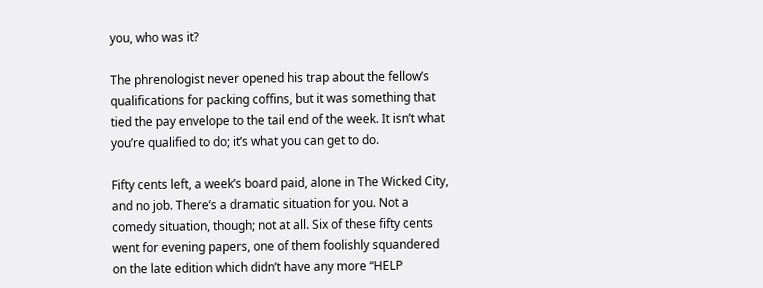you, who was it?

The phrenologist never opened his trap about the fellow’s qualifications for packing coffins, but it was something that tied the pay envelope to the tail end of the week. It isn’t what you’re qualified to do; it’s what you can get to do.

Fifty cents left, a week’s board paid, alone in The Wicked City, and no job. There’s a dramatic situation for you. Not a comedy situation, though; not at all. Six of these fifty cents went for evening papers, one of them foolishly squandered on the late edition which didn’t have any more “HELP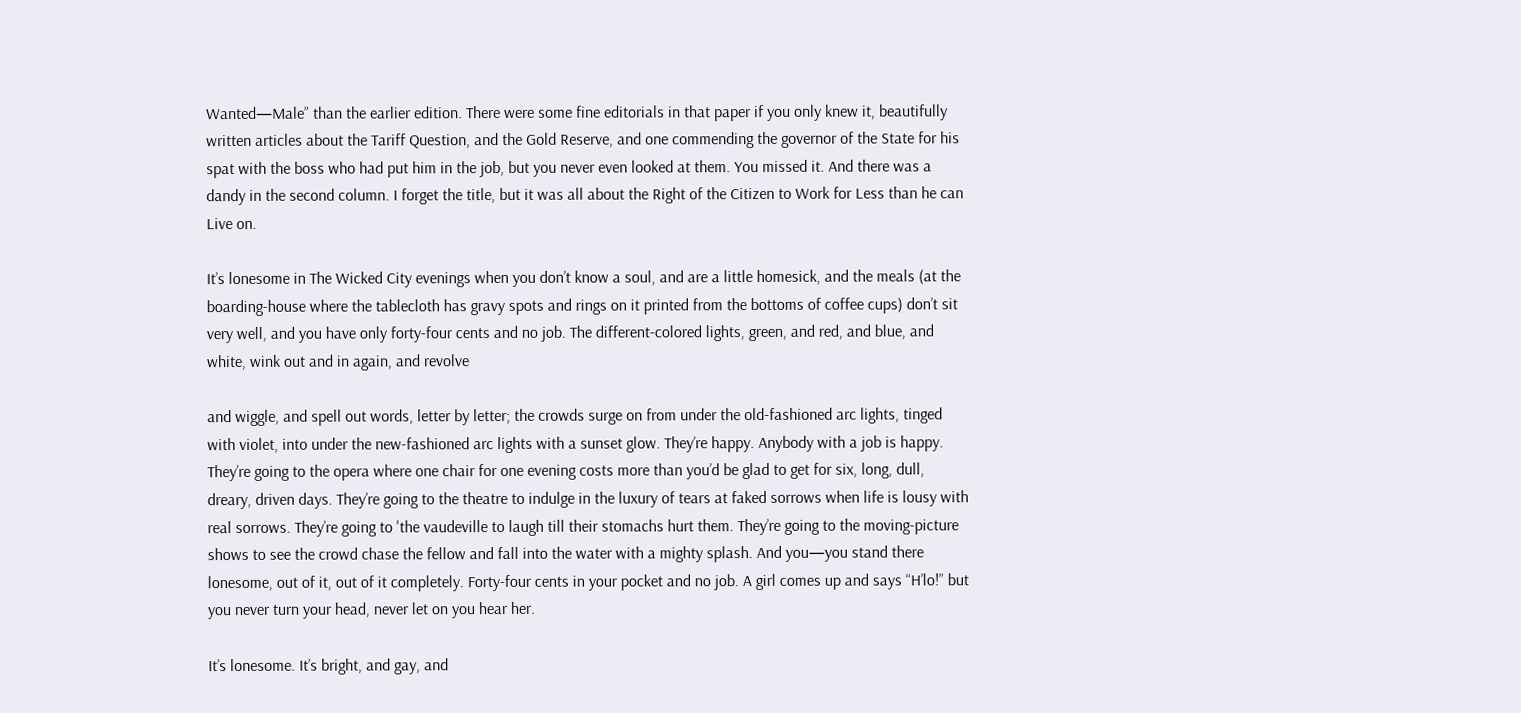Wanted—Male” than the earlier edition. There were some fine editorials in that paper if you only knew it, beautifully written articles about the Tariff Question, and the Gold Reserve, and one commending the governor of the State for his spat with the boss who had put him in the job, but you never even looked at them. You missed it. And there was a dandy in the second column. I forget the title, but it was all about the Right of the Citizen to Work for Less than he can Live on.

It’s lonesome in The Wicked City evenings when you don’t know a soul, and are a little homesick, and the meals (at the boarding-house where the tablecloth has gravy spots and rings on it printed from the bottoms of coffee cups) don’t sit very well, and you have only forty-four cents and no job. The different-colored lights, green, and red, and blue, and white, wink out and in again, and revolve

and wiggle, and spell out words, letter by letter; the crowds surge on from under the old-fashioned arc lights, tinged with violet, into under the new-fashioned arc lights with a sunset glow. They’re happy. Anybody with a job is happy. They’re going to the opera where one chair for one evening costs more than you’d be glad to get for six, long, dull, dreary, driven days. They’re going to the theatre to indulge in the luxury of tears at faked sorrows when life is lousy with real sorrows. They’re going to 'the vaudeville to laugh till their stomachs hurt them. They’re going to the moving-picture shows to see the crowd chase the fellow and fall into the water with a mighty splash. And you—you stand there lonesome, out of it, out of it completely. Forty-four cents in your pocket and no job. A girl comes up and says “H’lo!” but you never turn your head, never let on you hear her.

It’s lonesome. It’s bright, and gay, and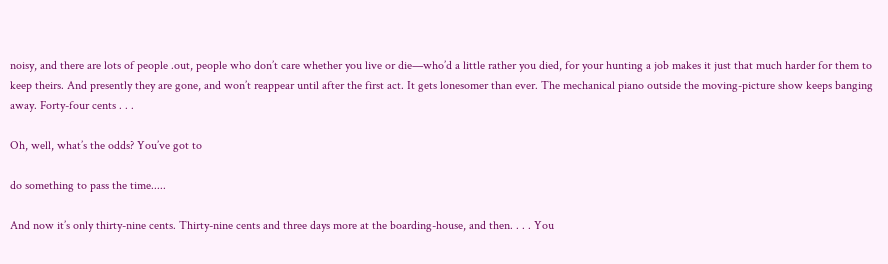noisy, and there are lots of people .out, people who don’t care whether you live or die—who’d a little rather you died, for your hunting a job makes it just that much harder for them to keep theirs. And presently they are gone, and won’t reappear until after the first act. It gets lonesomer than ever. The mechanical piano outside the moving-picture show keeps banging away. Forty-four cents . . .

Oh, well, what’s the odds? You’ve got to

do something to pass the time.....

And now it’s only thirty-nine cents. Thirty-nine cents and three days more at the boarding-house, and then. . . . You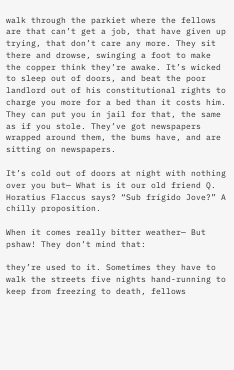walk through the parkiet where the fellows are that can’t get a job, that have given up trying, that don’t care any more. They sit there and drowse, swinging a foot to make the copper think they’re awake. It’s wicked to sleep out of doors, and beat the poor landlord out of his constitutional rights to charge you more for a bed than it costs him. They can put you in jail for that, the same as if you stole. They’ve got newspapers wrapped around them, the bums have, and are sitting on newspapers.

It’s cold out of doors at night with nothing over you but— What is it our old friend Q. Horatius Flaccus says? “Sub frígido Jove?” A chilly proposition.

When it comes really bitter weather— But pshaw! They don’t mind that:

they’re used to it. Sometimes they have to walk the streets five nights hand-running to keep from freezing to death, fellows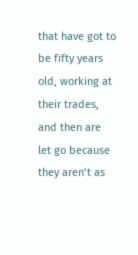that have got to be fifty years old, working at their trades, and then are let go because they aren’t as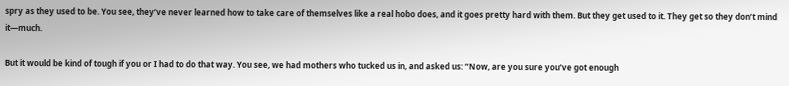spry as they used to be. You see, they’ve never learned how to take care of themselves like a real hobo does, and it goes pretty hard with them. But they get used to it. They get so they don’t mind it—much.

But it would be kind of tough if you or I had to do that way. You see, we had mothers who tucked us in, and asked us: “Now, are you sure you’ve got enough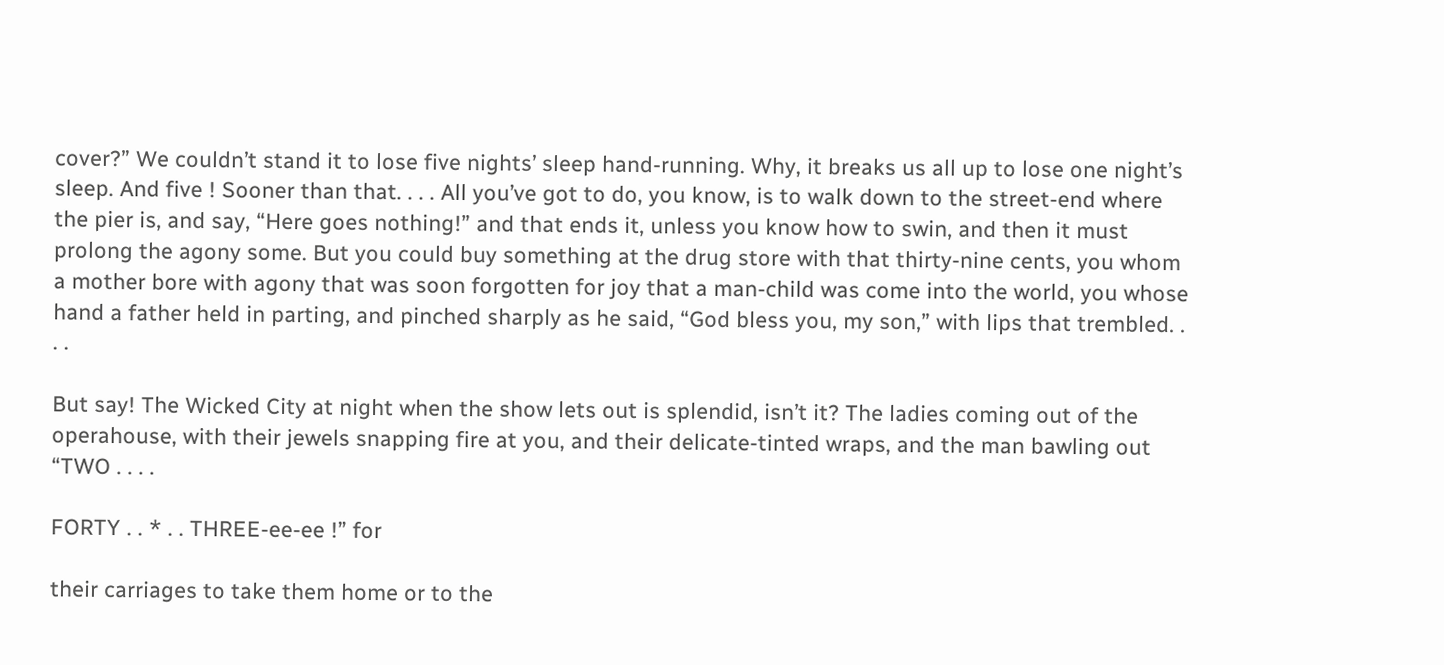cover?” We couldn’t stand it to lose five nights’ sleep hand-running. Why, it breaks us all up to lose one night’s sleep. And five ! Sooner than that. . . . All you’ve got to do, you know, is to walk down to the street-end where the pier is, and say, “Here goes nothing!” and that ends it, unless you know how to swin, and then it must prolong the agony some. But you could buy something at the drug store with that thirty-nine cents, you whom a mother bore with agony that was soon forgotten for joy that a man-child was come into the world, you whose hand a father held in parting, and pinched sharply as he said, “God bless you, my son,” with lips that trembled. . . .

But say! The Wicked City at night when the show lets out is splendid, isn’t it? The ladies coming out of the operahouse, with their jewels snapping fire at you, and their delicate-tinted wraps, and the man bawling out “TWO . . . .

FORTY . . * . . THREE-ee-ee !” for

their carriages to take them home or to the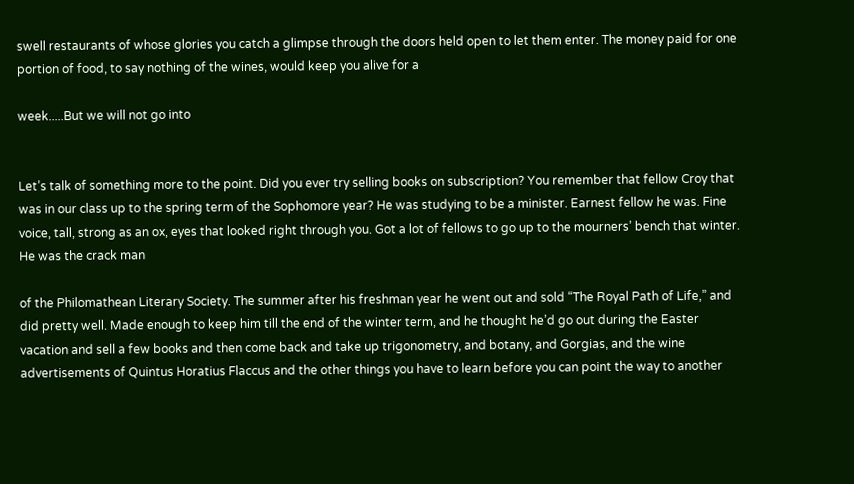swell restaurants of whose glories you catch a glimpse through the doors held open to let them enter. The money paid for one portion of food, to say nothing of the wines, would keep you alive for a

week.....But we will not go into


Let’s talk of something more to the point. Did you ever try selling books on subscription? You remember that fellow Croy that was in our class up to the spring term of the Sophomore year? He was studying to be a minister. Earnest fellow he was. Fine voice, tall, strong as an ox, eyes that looked right through you. Got a lot of fellows to go up to the mourners’ bench that winter. He was the crack man

of the Philomathean Literary Society. The summer after his freshman year he went out and sold “The Royal Path of Life,” and did pretty well. Made enough to keep him till the end of the winter term, and he thought he’d go out during the Easter vacation and sell a few books and then come back and take up trigonometry, and botany, and Gorgias, and the wine advertisements of Quintus Horatius Flaccus and the other things you have to learn before you can point the way to another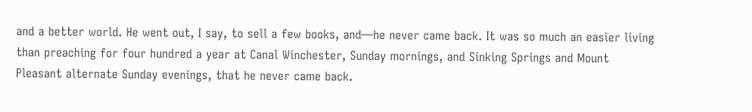and a better world. He went out, I say, to sell a few books, and—he never came back. It was so much an easier living than preaching for four hundred a year at Canal Winchester, Sunday mornings, and Sinking Springs and Mount Pleasant alternate Sunday evenings, that he never came back.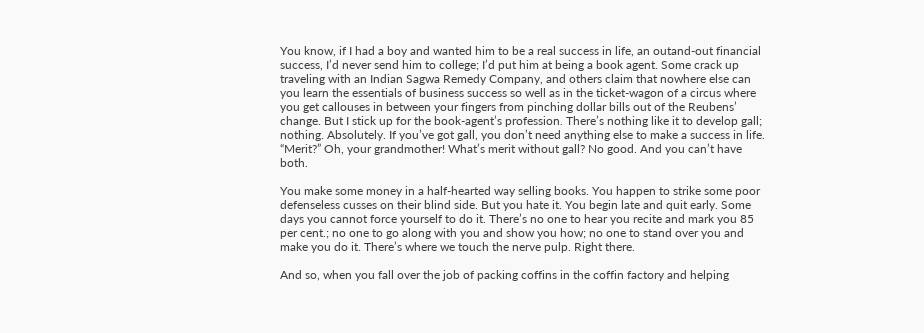You know, if I had a boy and wanted him to be a real success in life, an outand-out financial success, I’d never send him to college; I’d put him at being a book agent. Some crack up traveling with an Indian Sagwa Remedy Company, and others claim that nowhere else can you learn the essentials of business success so well as in the ticket-wagon of a circus where you get callouses in between your fingers from pinching dollar bills out of the Reubens’ change. But I stick up for the book-agent’s profession. There’s nothing like it to develop gall; nothing. Absolutely. If you’ve got gall, you don’t need anything else to make a success in life. “Merit?” Oh, your grandmother! What’s merit without gall? No good. And you can’t have both.

You make some money in a half-hearted way selling books. You happen to strike some poor defenseless cusses on their blind side. But you hate it. You begin late and quit early. Some days you cannot force yourself to do it. There’s no one to hear you recite and mark you 85 per cent.; no one to go along with you and show you how; no one to stand over you and make you do it. There’s where we touch the nerve pulp. Right there.

And so, when you fall over the job of packing coffins in the coffin factory and helping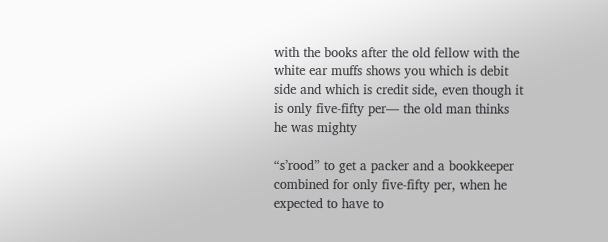with the books after the old fellow with the white ear muffs shows you which is debit side and which is credit side, even though it is only five-fifty per— the old man thinks he was mighty

“s’rood” to get a packer and a bookkeeper combined for only five-fifty per, when he expected to have to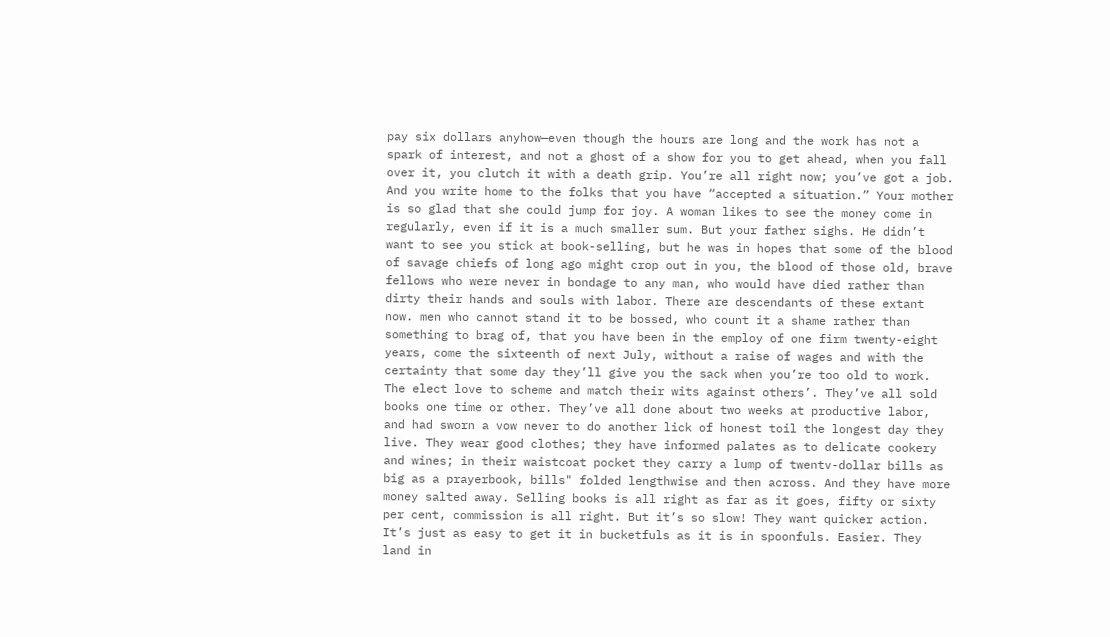pay six dollars anyhow—even though the hours are long and the work has not a spark of interest, and not a ghost of a show for you to get ahead, when you fall over it, you clutch it with a death grip. You’re all right now; you’ve got a job. And you write home to the folks that you have “accepted a situation.” Your mother is so glad that she could jump for joy. A woman likes to see the money come in regularly, even if it is a much smaller sum. But your father sighs. He didn’t want to see you stick at book-selling, but he was in hopes that some of the blood of savage chiefs of long ago might crop out in you, the blood of those old, brave fellows who were never in bondage to any man, who would have died rather than dirty their hands and souls with labor. There are descendants of these extant now. men who cannot stand it to be bossed, who count it a shame rather than something to brag of, that you have been in the employ of one firm twenty-eight years, come the sixteenth of next July, without a raise of wages and with the certainty that some day they’ll give you the sack when you’re too old to work. The elect love to scheme and match their wits against others’. They’ve all sold books one time or other. They’ve all done about two weeks at productive labor, and had sworn a vow never to do another lick of honest toil the longest day they live. They wear good clothes; they have informed palates as to delicate cookery and wines; in their waistcoat pocket they carry a lump of twentv-dollar bills as big as a prayerbook, bills" folded lengthwise and then across. And they have more money salted away. Selling books is all right as far as it goes, fifty or sixty per cent, commission is all right. But it’s so slow! They want quicker action. It’s just as easy to get it in bucketfuls as it is in spoonfuls. Easier. They land in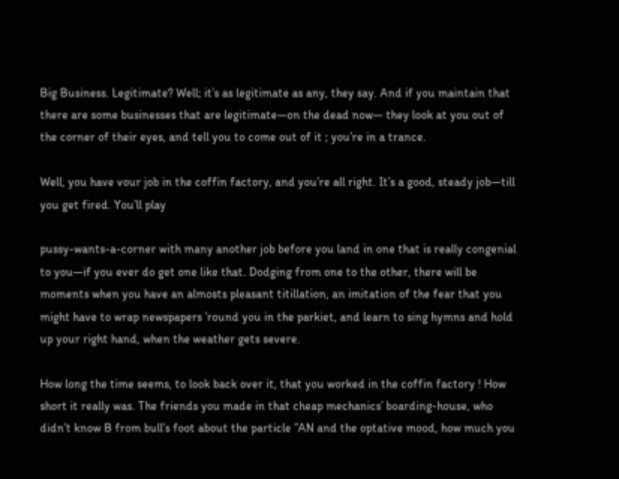Big Business. Legitimate? Well; it’s as legitimate as any, they say. And if you maintain that there are some businesses that are legitimate—on the dead now— they look at you out of the corner of their eyes, and tell you to come out of it ; you’re in a trance.

Well, you have vour job in the coffin factory, and you’re all right. It’s a good, steady job—till you get fired. You’ll play

pussy-wants-a-corner with many another job before you land in one that is really congenial to you—if you ever do get one like that. Dodging from one to the other, there will be moments when you have an almosts pleasant titillation, an imitation of the fear that you might have to wrap newspapers ’round you in the parkiet, and learn to sing hymns and hold up your right hand, when the weather gets severe.

How long the time seems, to look back over it, that you worked in the coffin factory ! How short it really was. The friends you made in that cheap mechanics’ boarding-house, who didn’t know B from bull’s foot about the particle ”AN and the optative mood, how much you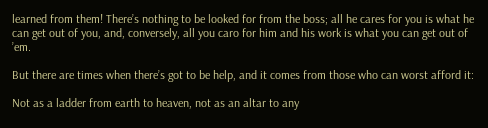learned from them! There’s nothing to be looked for from the boss; all he cares for you is what he can get out of you, and, conversely, all you caro for him and his work is what you can get out of ’em.

But there are times when there’s got to be help, and it comes from those who can worst afford it:

Not as a ladder from earth to heaven, not as an altar to any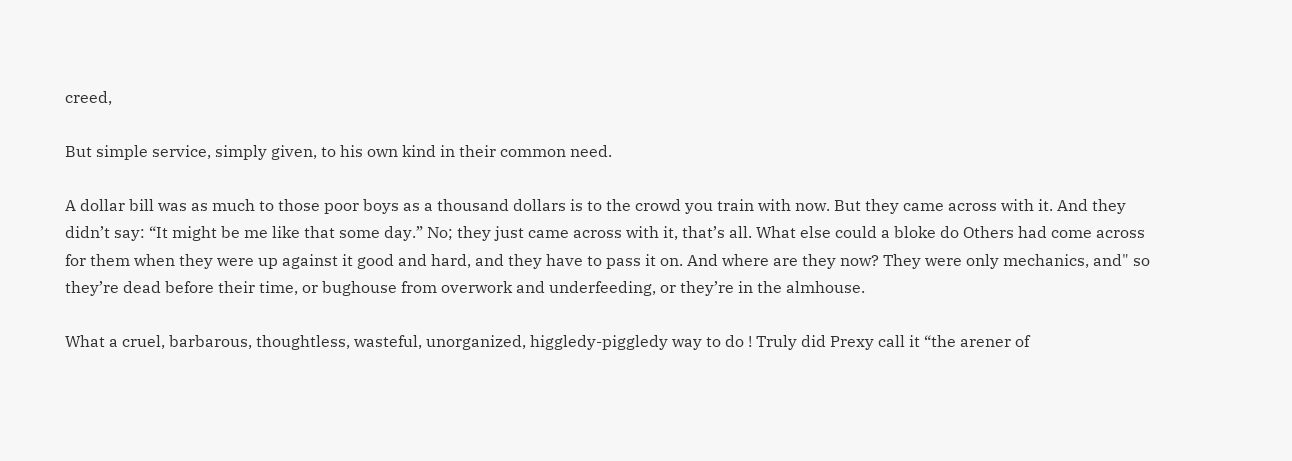creed,

But simple service, simply given, to his own kind in their common need.

A dollar bill was as much to those poor boys as a thousand dollars is to the crowd you train with now. But they came across with it. And they didn’t say: “It might be me like that some day.” No; they just came across with it, that’s all. What else could a bloke do Others had come across for them when they were up against it good and hard, and they have to pass it on. And where are they now? They were only mechanics, and" so they’re dead before their time, or bughouse from overwork and underfeeding, or they’re in the almhouse.

What a cruel, barbarous, thoughtless, wasteful, unorganized, higgledy-piggledy way to do ! Truly did Prexy call it “the arener of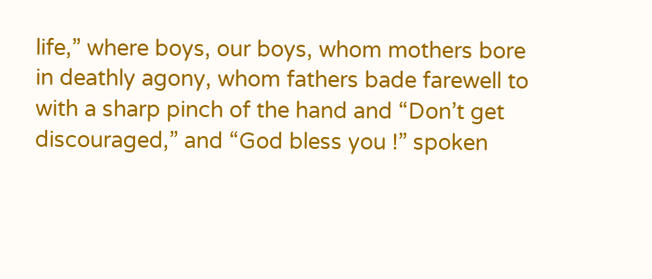life,” where boys, our boys, whom mothers bore in deathly agony, whom fathers bade farewell to with a sharp pinch of the hand and “Don’t get discouraged,” and “God bless you !” spoken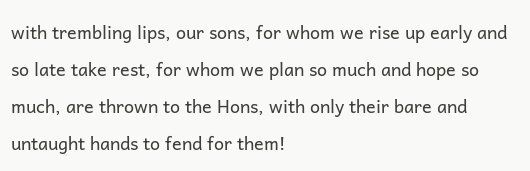with trembling lips, our sons, for whom we rise up early and so late take rest, for whom we plan so much and hope so much, are thrown to the Hons, with only their bare and untaught hands to fend for them!